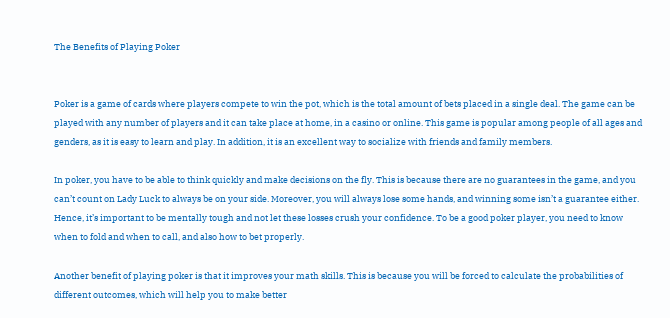The Benefits of Playing Poker


Poker is a game of cards where players compete to win the pot, which is the total amount of bets placed in a single deal. The game can be played with any number of players and it can take place at home, in a casino or online. This game is popular among people of all ages and genders, as it is easy to learn and play. In addition, it is an excellent way to socialize with friends and family members.

In poker, you have to be able to think quickly and make decisions on the fly. This is because there are no guarantees in the game, and you can’t count on Lady Luck to always be on your side. Moreover, you will always lose some hands, and winning some isn’t a guarantee either. Hence, it’s important to be mentally tough and not let these losses crush your confidence. To be a good poker player, you need to know when to fold and when to call, and also how to bet properly.

Another benefit of playing poker is that it improves your math skills. This is because you will be forced to calculate the probabilities of different outcomes, which will help you to make better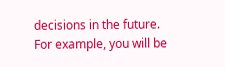decisions in the future. For example, you will be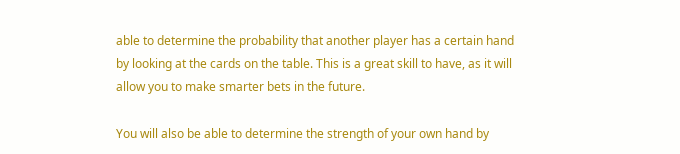able to determine the probability that another player has a certain hand by looking at the cards on the table. This is a great skill to have, as it will allow you to make smarter bets in the future.

You will also be able to determine the strength of your own hand by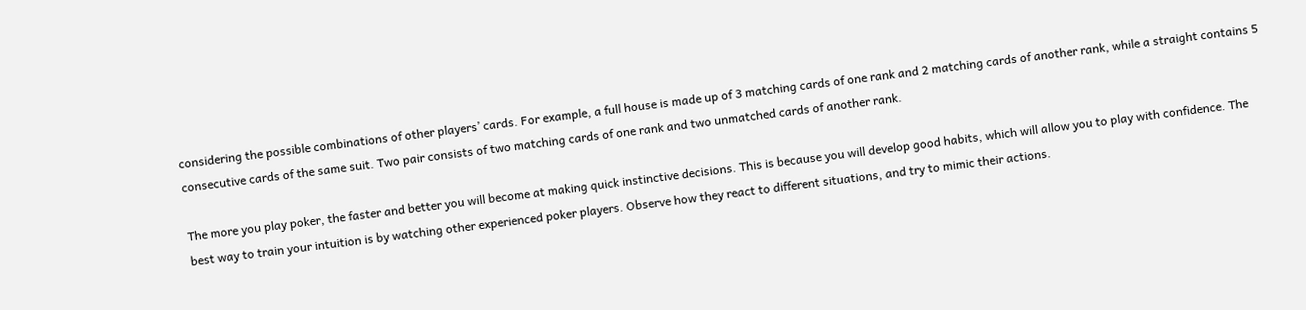considering the possible combinations of other players’ cards. For example, a full house is made up of 3 matching cards of one rank and 2 matching cards of another rank, while a straight contains 5 consecutive cards of the same suit. Two pair consists of two matching cards of one rank and two unmatched cards of another rank.

The more you play poker, the faster and better you will become at making quick instinctive decisions. This is because you will develop good habits, which will allow you to play with confidence. The best way to train your intuition is by watching other experienced poker players. Observe how they react to different situations, and try to mimic their actions.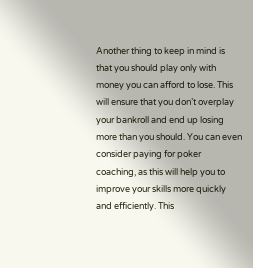Another thing to keep in mind is that you should play only with money you can afford to lose. This will ensure that you don’t overplay your bankroll and end up losing more than you should. You can even consider paying for poker coaching, as this will help you to improve your skills more quickly and efficiently. This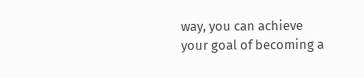way, you can achieve your goal of becoming a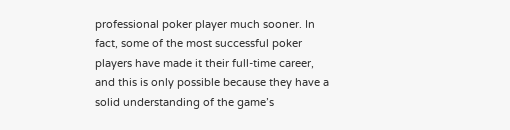professional poker player much sooner. In fact, some of the most successful poker players have made it their full-time career, and this is only possible because they have a solid understanding of the game’s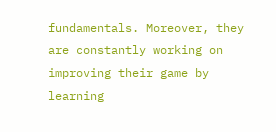fundamentals. Moreover, they are constantly working on improving their game by learning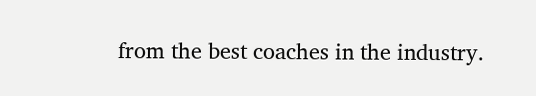from the best coaches in the industry.